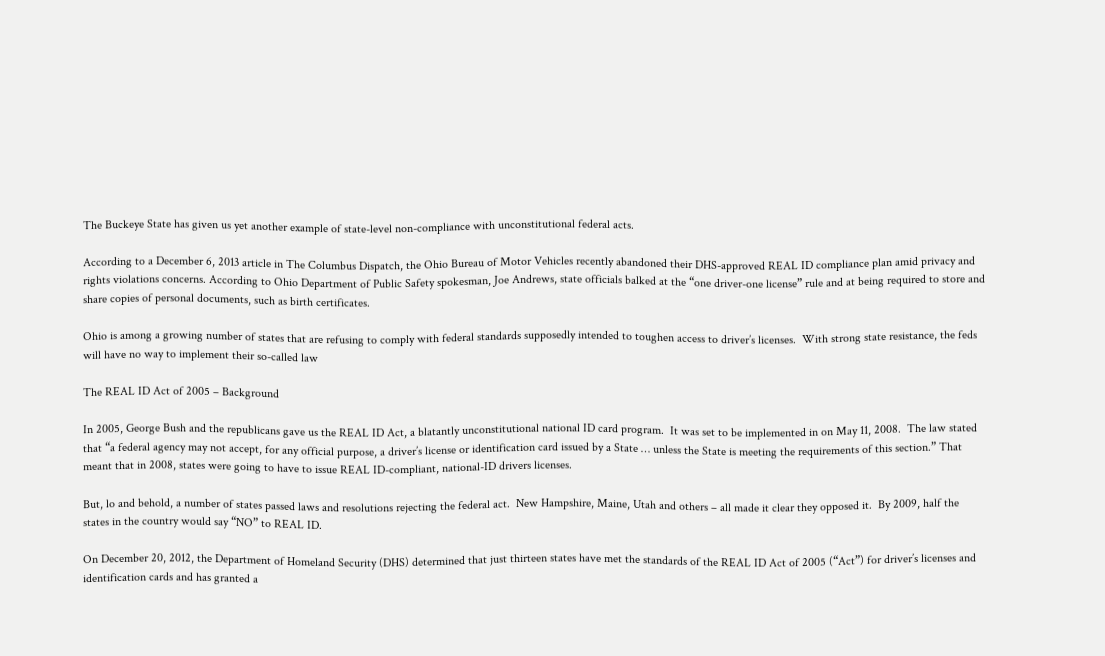The Buckeye State has given us yet another example of state-level non-compliance with unconstitutional federal acts.

According to a December 6, 2013 article in The Columbus Dispatch, the Ohio Bureau of Motor Vehicles recently abandoned their DHS-approved REAL ID compliance plan amid privacy and rights violations concerns. According to Ohio Department of Public Safety spokesman, Joe Andrews, state officials balked at the “one driver-one license” rule and at being required to store and share copies of personal documents, such as birth certificates.

Ohio is among a growing number of states that are refusing to comply with federal standards supposedly intended to toughen access to driver’s licenses.  With strong state resistance, the feds will have no way to implement their so-called law

The REAL ID Act of 2005 – Background

In 2005, George Bush and the republicans gave us the REAL ID Act, a blatantly unconstitutional national ID card program.  It was set to be implemented in on May 11, 2008.  The law stated that “a federal agency may not accept, for any official purpose, a driver’s license or identification card issued by a State … unless the State is meeting the requirements of this section.” That meant that in 2008, states were going to have to issue REAL ID-compliant, national-ID drivers licenses.

But, lo and behold, a number of states passed laws and resolutions rejecting the federal act.  New Hampshire, Maine, Utah and others – all made it clear they opposed it.  By 2009, half the states in the country would say “NO” to REAL ID.

On December 20, 2012, the Department of Homeland Security (DHS) determined that just thirteen states have met the standards of the REAL ID Act of 2005 (“Act”) for driver’s licenses and identification cards and has granted a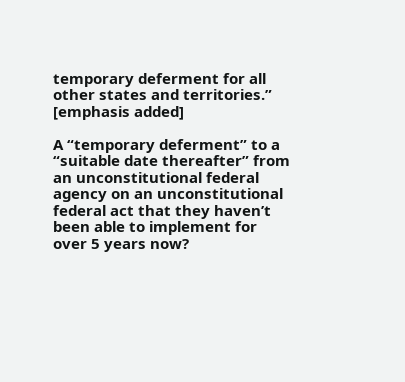temporary deferment for all other states and territories.”    [emphasis added]

A “temporary deferment” to a “suitable date thereafter” from an unconstitutional federal agency on an unconstitutional federal act that they haven’t been able to implement for over 5 years now?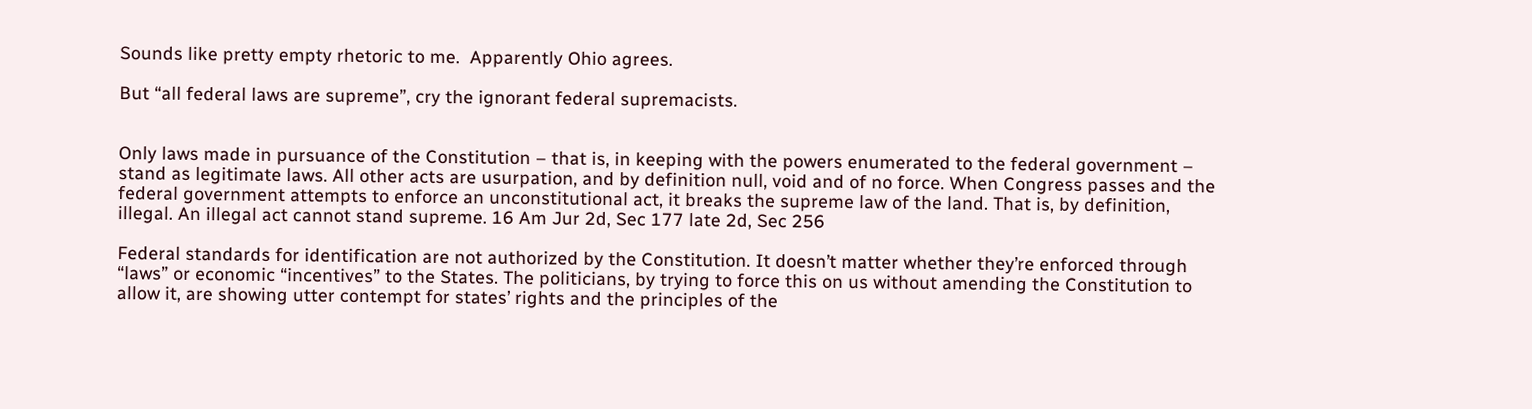Sounds like pretty empty rhetoric to me.  Apparently Ohio agrees.

But “all federal laws are supreme”, cry the ignorant federal supremacists.


Only laws made in pursuance of the Constitution – that is, in keeping with the powers enumerated to the federal government – stand as legitimate laws. All other acts are usurpation, and by definition null, void and of no force. When Congress passes and the federal government attempts to enforce an unconstitutional act, it breaks the supreme law of the land. That is, by definition, illegal. An illegal act cannot stand supreme. 16 Am Jur 2d, Sec 177 late 2d, Sec 256

Federal standards for identification are not authorized by the Constitution. It doesn’t matter whether they’re enforced through “laws” or economic “incentives” to the States. The politicians, by trying to force this on us without amending the Constitution to allow it, are showing utter contempt for states’ rights and the principles of the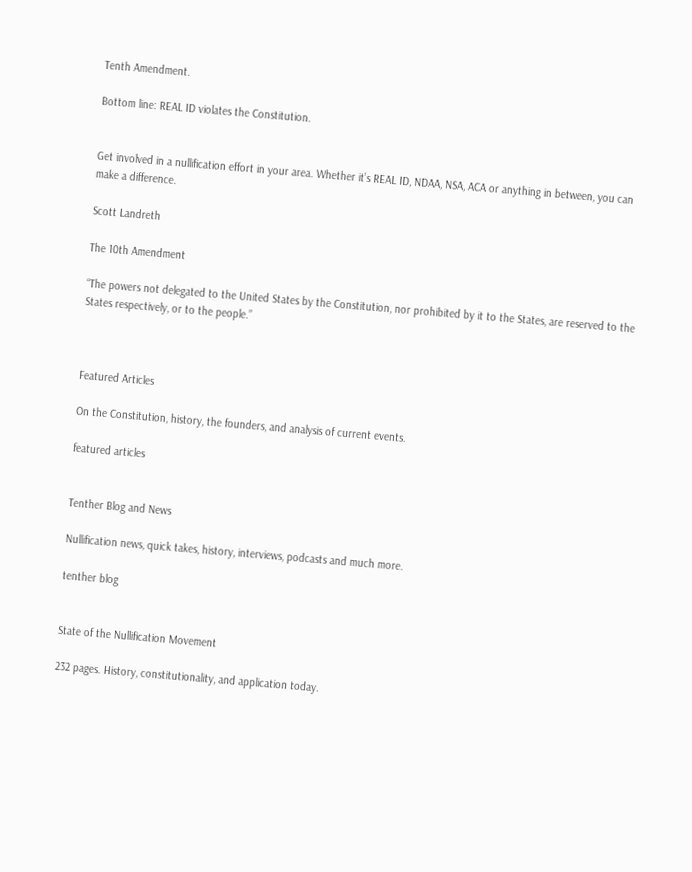Tenth Amendment.

Bottom line: REAL ID violates the Constitution.


Get involved in a nullification effort in your area. Whether it’s REAL ID, NDAA, NSA, ACA or anything in between, you can make a difference.

Scott Landreth

The 10th Amendment

“The powers not delegated to the United States by the Constitution, nor prohibited by it to the States, are reserved to the States respectively, or to the people.”



Featured Articles

On the Constitution, history, the founders, and analysis of current events.

featured articles


Tenther Blog and News

Nullification news, quick takes, history, interviews, podcasts and much more.

tenther blog


State of the Nullification Movement

232 pages. History, constitutionality, and application today.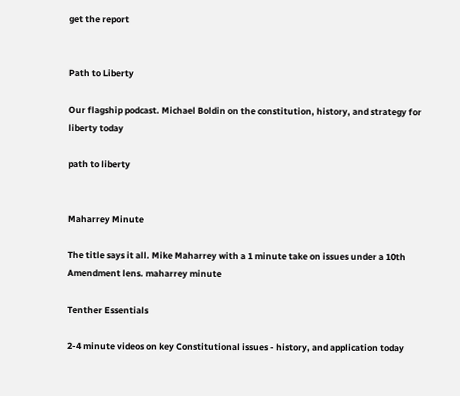get the report


Path to Liberty

Our flagship podcast. Michael Boldin on the constitution, history, and strategy for liberty today

path to liberty


Maharrey Minute

The title says it all. Mike Maharrey with a 1 minute take on issues under a 10th Amendment lens. maharrey minute

Tenther Essentials

2-4 minute videos on key Constitutional issues - history, and application today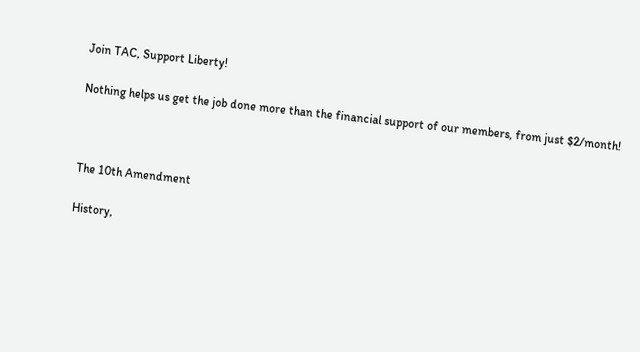Join TAC, Support Liberty!

Nothing helps us get the job done more than the financial support of our members, from just $2/month!



The 10th Amendment

History,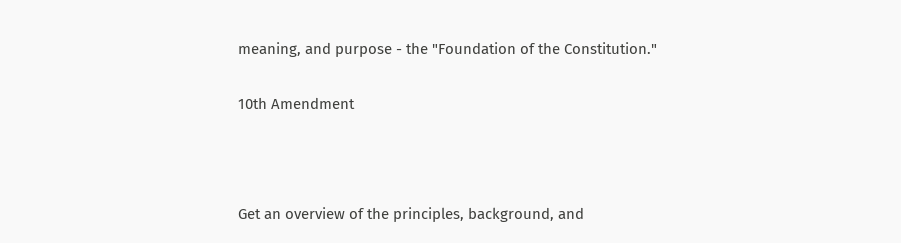meaning, and purpose - the "Foundation of the Constitution."

10th Amendment



Get an overview of the principles, background, and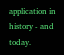application in history - and today.